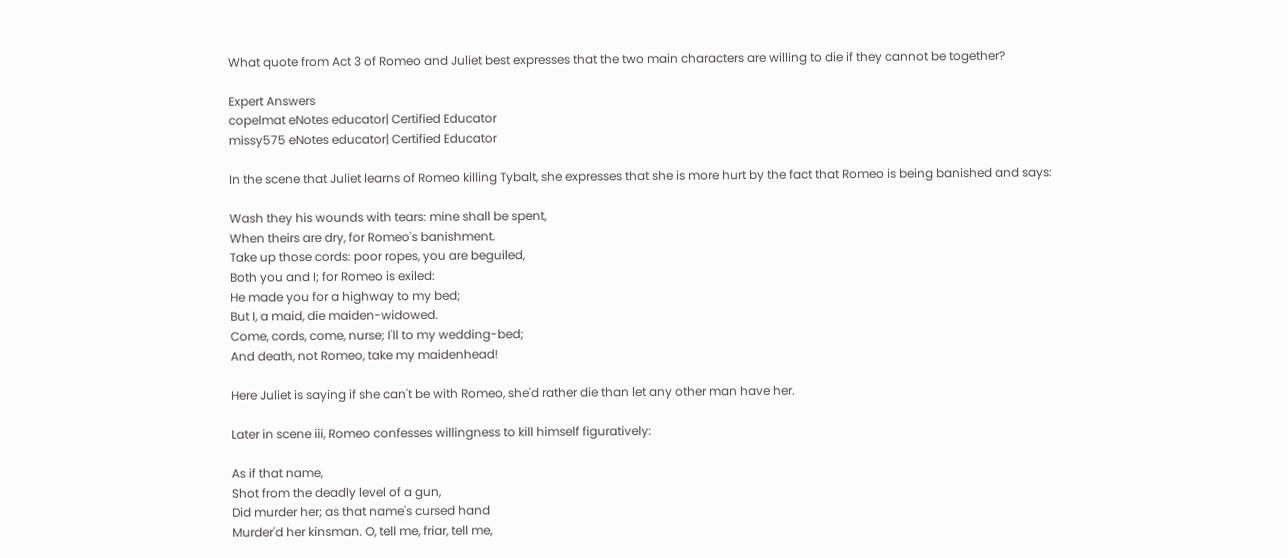What quote from Act 3 of Romeo and Juliet best expresses that the two main characters are willing to die if they cannot be together?

Expert Answers
copelmat eNotes educator| Certified Educator
missy575 eNotes educator| Certified Educator

In the scene that Juliet learns of Romeo killing Tybalt, she expresses that she is more hurt by the fact that Romeo is being banished and says:

Wash they his wounds with tears: mine shall be spent,
When theirs are dry, for Romeo's banishment.
Take up those cords: poor ropes, you are beguiled,
Both you and I; for Romeo is exiled:
He made you for a highway to my bed;
But I, a maid, die maiden-widowed.
Come, cords, come, nurse; I'll to my wedding-bed;
And death, not Romeo, take my maidenhead!

Here Juliet is saying if she can't be with Romeo, she'd rather die than let any other man have her.

Later in scene iii, Romeo confesses willingness to kill himself figuratively:

As if that name,
Shot from the deadly level of a gun,
Did murder her; as that name's cursed hand
Murder'd her kinsman. O, tell me, friar, tell me,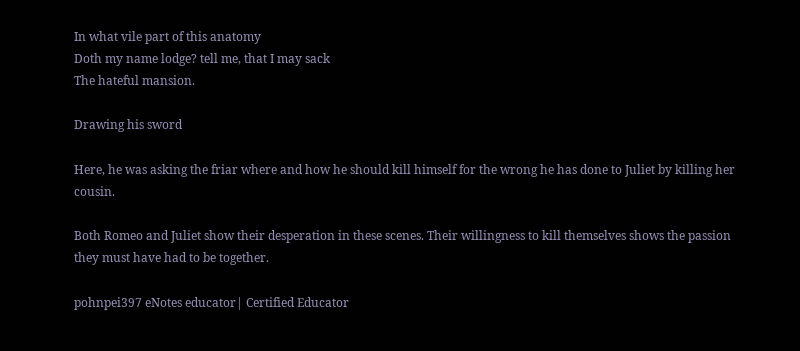In what vile part of this anatomy
Doth my name lodge? tell me, that I may sack
The hateful mansion.

Drawing his sword

Here, he was asking the friar where and how he should kill himself for the wrong he has done to Juliet by killing her cousin.

Both Romeo and Juliet show their desperation in these scenes. Their willingness to kill themselves shows the passion they must have had to be together.

pohnpei397 eNotes educator| Certified Educator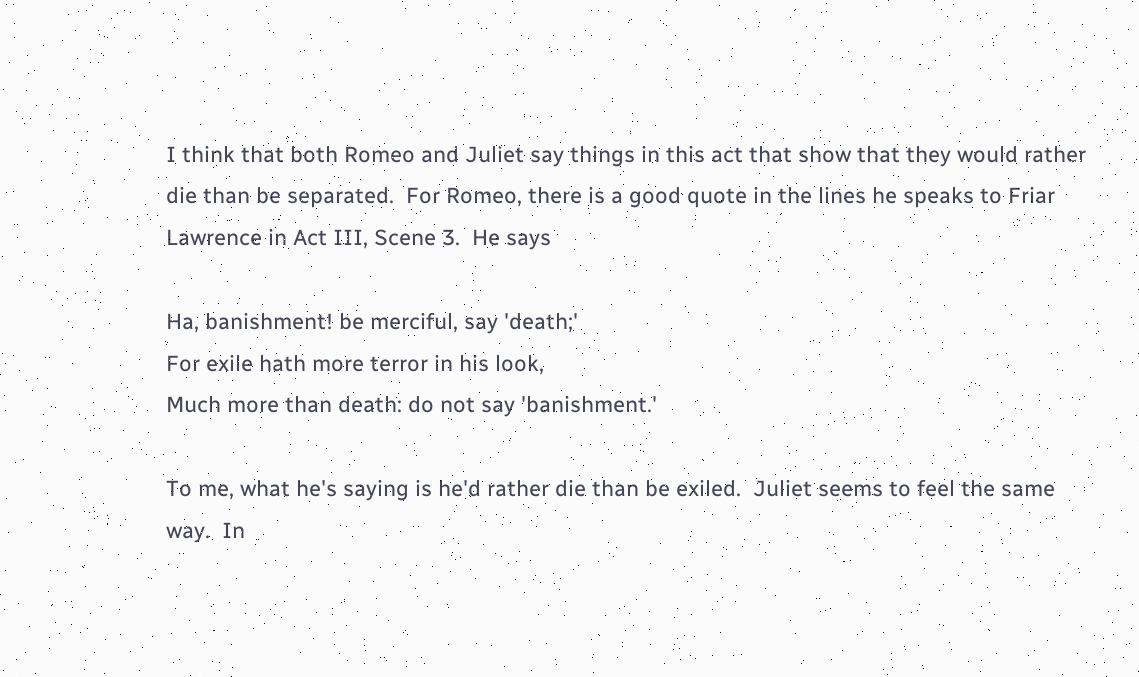I think that both Romeo and Juliet say things in this act that show that they would rather die than be separated.  For Romeo, there is a good quote in the lines he speaks to Friar Lawrence in Act III, Scene 3.  He says

Ha, banishment! be merciful, say 'death;'
For exile hath more terror in his look,
Much more than death: do not say 'banishment.'

To me, what he's saying is he'd rather die than be exiled.  Juliet seems to feel the same way.  In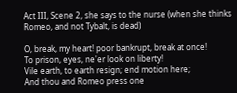Act III, Scene 2, she says to the nurse (when she thinks Romeo, and not Tybalt, is dead)

O, break, my heart! poor bankrupt, break at once!
To prison, eyes, ne'er look on liberty!
Vile earth, to earth resign; end motion here;
And thou and Romeo press one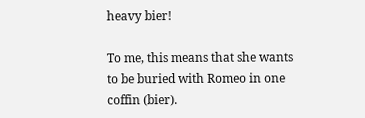heavy bier!

To me, this means that she wants to be buried with Romeo in one coffin (bier).